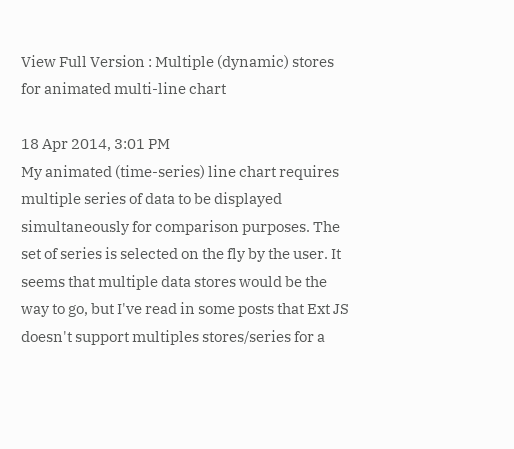View Full Version : Multiple (dynamic) stores for animated multi-line chart

18 Apr 2014, 3:01 PM
My animated (time-series) line chart requires multiple series of data to be displayed simultaneously for comparison purposes. The set of series is selected on the fly by the user. It seems that multiple data stores would be the way to go, but I've read in some posts that Ext JS doesn't support multiples stores/series for a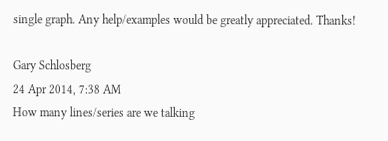single graph. Any help/examples would be greatly appreciated. Thanks!

Gary Schlosberg
24 Apr 2014, 7:38 AM
How many lines/series are we talking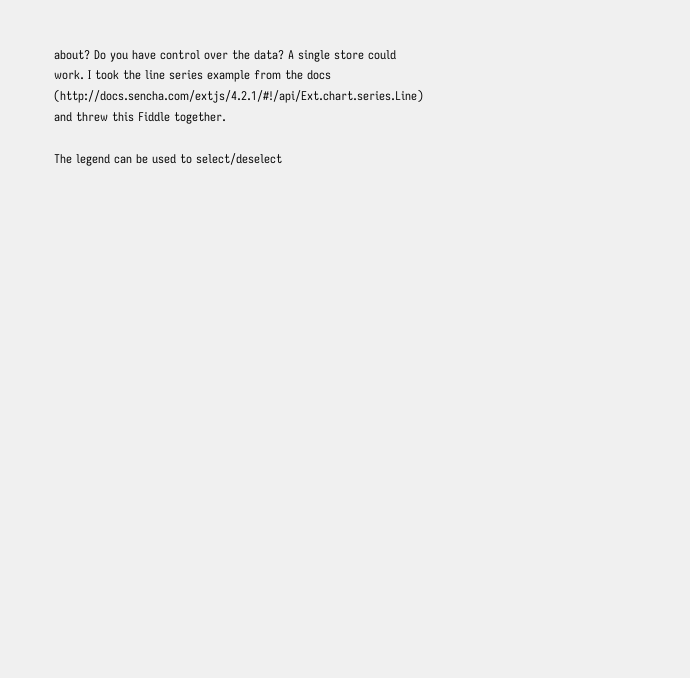about? Do you have control over the data? A single store could work. I took the line series example from the docs (http://docs.sencha.com/extjs/4.2.1/#!/api/Ext.chart.series.Line) and threw this Fiddle together.

The legend can be used to select/deselect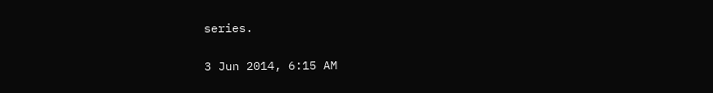series.

3 Jun 2014, 6:15 AM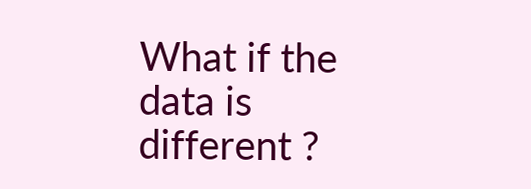What if the data is different ?